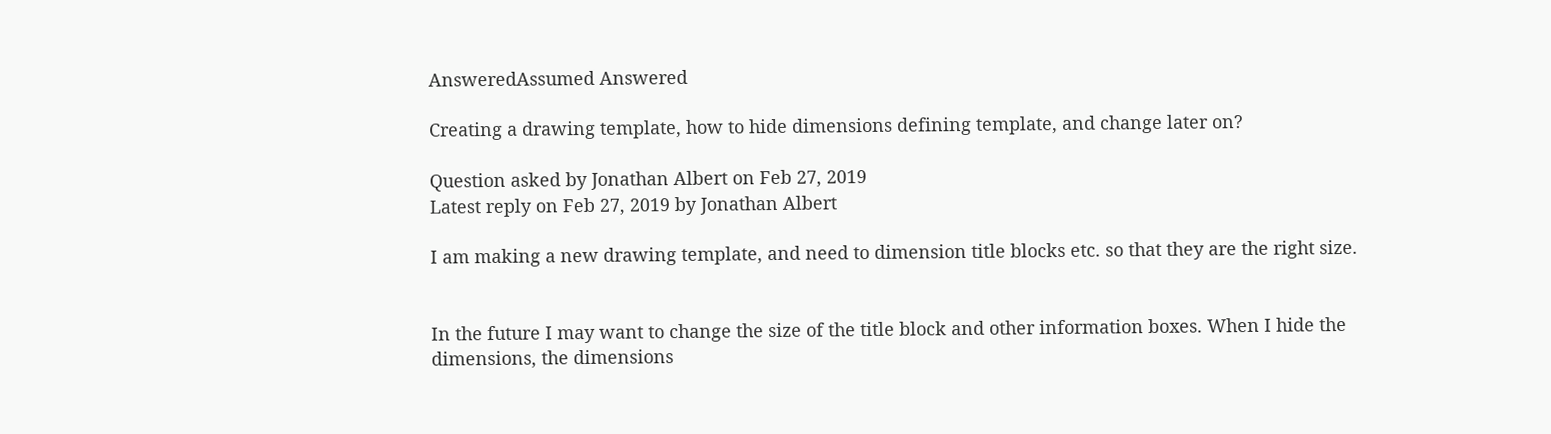AnsweredAssumed Answered

Creating a drawing template, how to hide dimensions defining template, and change later on?

Question asked by Jonathan Albert on Feb 27, 2019
Latest reply on Feb 27, 2019 by Jonathan Albert

I am making a new drawing template, and need to dimension title blocks etc. so that they are the right size.


In the future I may want to change the size of the title block and other information boxes. When I hide the dimensions, the dimensions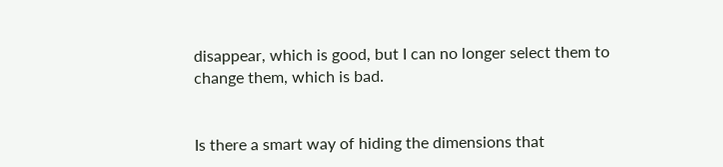disappear, which is good, but I can no longer select them to change them, which is bad.


Is there a smart way of hiding the dimensions that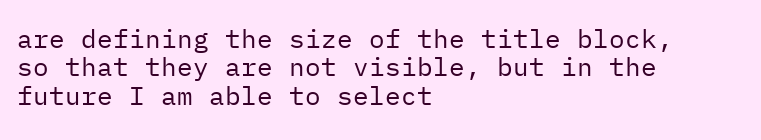are defining the size of the title block, so that they are not visible, but in the future I am able to select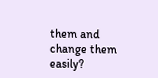them and change them easily?